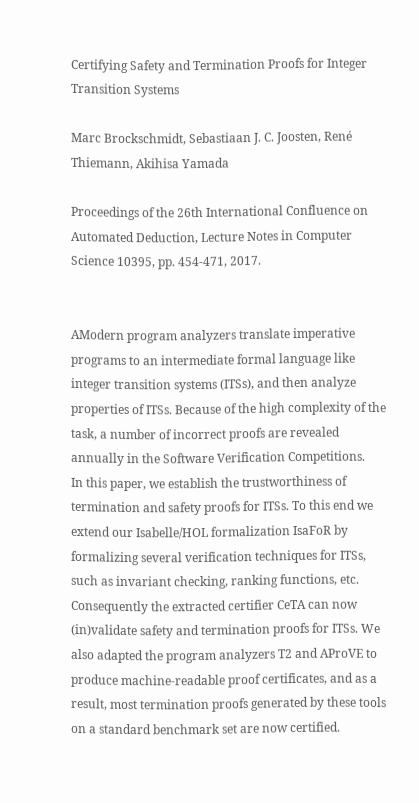Certifying Safety and Termination Proofs for Integer Transition Systems

Marc Brockschmidt, Sebastiaan J. C. Joosten, René Thiemann, Akihisa Yamada

Proceedings of the 26th International Confluence on Automated Deduction, Lecture Notes in Computer Science 10395, pp. 454-471, 2017.


AModern program analyzers translate imperative programs to an intermediate formal language like integer transition systems (ITSs), and then analyze properties of ITSs. Because of the high complexity of the task, a number of incorrect proofs are revealed annually in the Software Verification Competitions.
In this paper, we establish the trustworthiness of termination and safety proofs for ITSs. To this end we extend our Isabelle/HOL formalization IsaFoR by formalizing several verification techniques for ITSs, such as invariant checking, ranking functions, etc. Consequently the extracted certifier CeTA can now (in)validate safety and termination proofs for ITSs. We also adapted the program analyzers T2 and AProVE to produce machine-readable proof certificates, and as a result, most termination proofs generated by these tools on a standard benchmark set are now certified.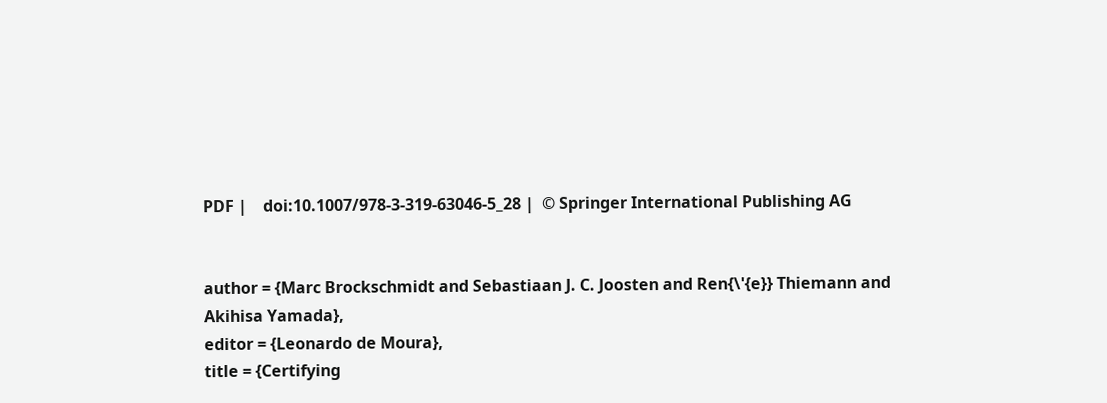PDF |    doi:10.1007/978-3-319-63046-5_28 |  © Springer International Publishing AG


author = {Marc Brockschmidt and Sebastiaan J. C. Joosten and Ren{\'{e}} Thiemann and
Akihisa Yamada},
editor = {Leonardo de Moura},
title = {Certifying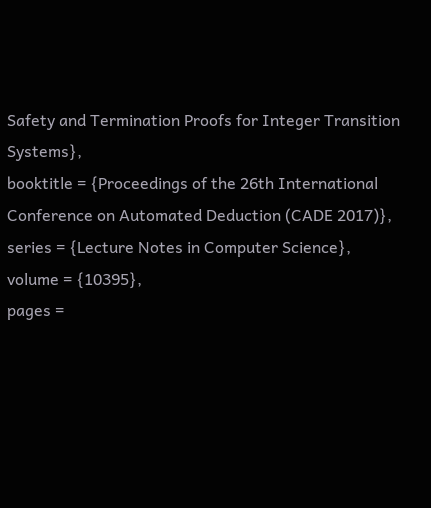Safety and Termination Proofs for Integer Transition Systems},
booktitle = {Proceedings of the 26th International Conference on Automated Deduction (CADE 2017)},
series = {Lecture Notes in Computer Science},
volume = {10395},
pages =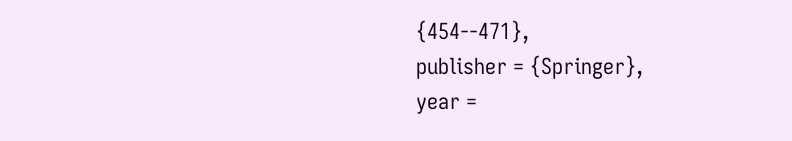{454--471},
publisher = {Springer},
year =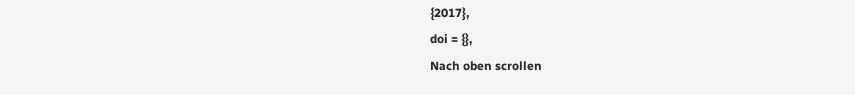{2017},
doi = {},
Nach oben scrollen